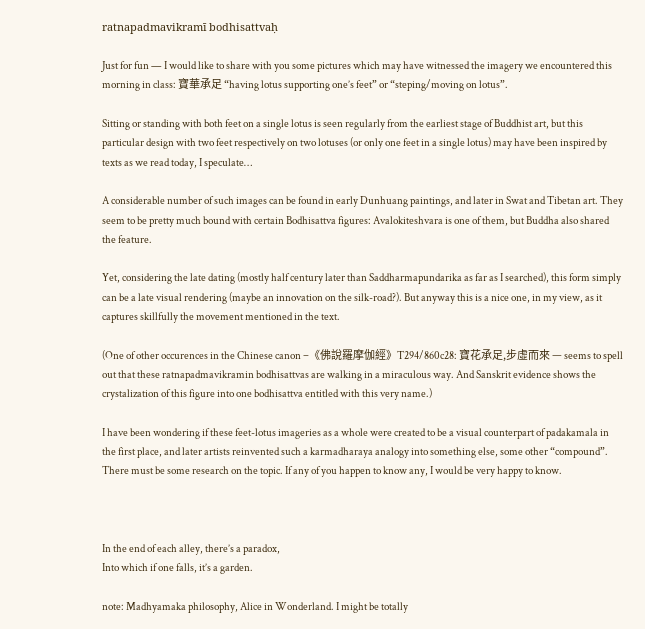ratnapadmavikramī bodhisattvaḥ

Just for fun — I would like to share with you some pictures which may have witnessed the imagery we encountered this morning in class: 寶華承足 “having lotus supporting one’s feet” or “steping/moving on lotus”.

Sitting or standing with both feet on a single lotus is seen regularly from the earliest stage of Buddhist art, but this particular design with two feet respectively on two lotuses (or only one feet in a single lotus) may have been inspired by texts as we read today, I speculate…

A considerable number of such images can be found in early Dunhuang paintings, and later in Swat and Tibetan art. They seem to be pretty much bound with certain Bodhisattva figures: Avalokiteshvara is one of them, but Buddha also shared the feature.

Yet, considering the late dating (mostly half century later than Saddharmapundarika as far as I searched), this form simply can be a late visual rendering (maybe an innovation on the silk-road?). But anyway this is a nice one, in my view, as it captures skillfully the movement mentioned in the text.

(One of other occurences in the Chinese canon –《佛說羅摩伽經》T294/860c28: 寶花承足,步虛而來 — seems to spell out that these ratnapadmavikramin bodhisattvas are walking in a miraculous way. And Sanskrit evidence shows the crystalization of this figure into one bodhisattva entitled with this very name.)

I have been wondering if these feet-lotus imageries as a whole were created to be a visual counterpart of padakamala in the first place, and later artists reinvented such a karmadharaya analogy into something else, some other “compound”. There must be some research on the topic. If any of you happen to know any, I would be very happy to know.



In the end of each alley, there’s a paradox,
Into which if one falls, it’s a garden.

note: Madhyamaka philosophy, Alice in Wonderland. I might be totally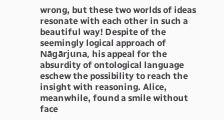wrong, but these two worlds of ideas resonate with each other in such a beautiful way! Despite of the seemingly logical approach of Nāgārjuna, his appeal for the absurdity of ontological language eschew the possibility to reach the insight with reasoning. Alice, meanwhile, found a smile without face